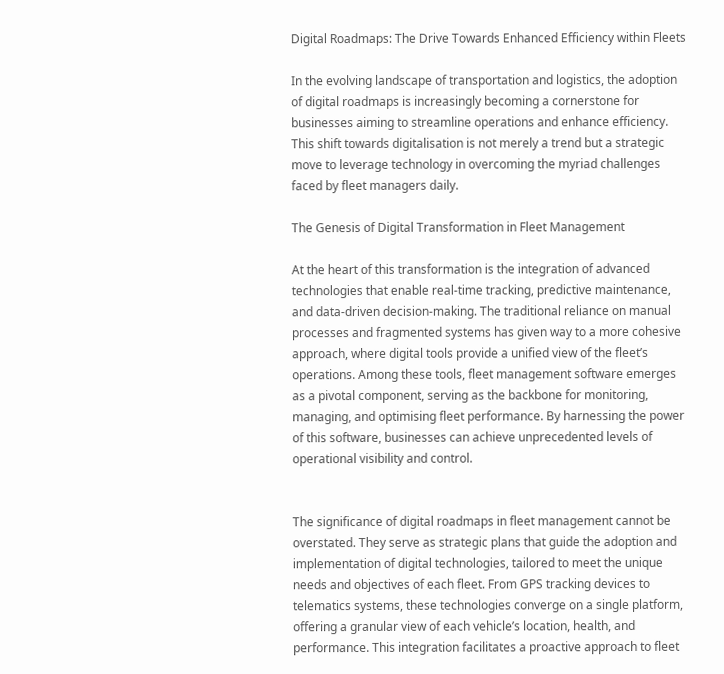Digital Roadmaps: The Drive Towards Enhanced Efficiency within Fleets

In the evolving landscape of transportation and logistics, the adoption of digital roadmaps is increasingly becoming a cornerstone for businesses aiming to streamline operations and enhance efficiency. This shift towards digitalisation is not merely a trend but a strategic move to leverage technology in overcoming the myriad challenges faced by fleet managers daily.

The Genesis of Digital Transformation in Fleet Management

At the heart of this transformation is the integration of advanced technologies that enable real-time tracking, predictive maintenance, and data-driven decision-making. The traditional reliance on manual processes and fragmented systems has given way to a more cohesive approach, where digital tools provide a unified view of the fleet’s operations. Among these tools, fleet management software emerges as a pivotal component, serving as the backbone for monitoring, managing, and optimising fleet performance. By harnessing the power of this software, businesses can achieve unprecedented levels of operational visibility and control.


The significance of digital roadmaps in fleet management cannot be overstated. They serve as strategic plans that guide the adoption and implementation of digital technologies, tailored to meet the unique needs and objectives of each fleet. From GPS tracking devices to telematics systems, these technologies converge on a single platform, offering a granular view of each vehicle’s location, health, and performance. This integration facilitates a proactive approach to fleet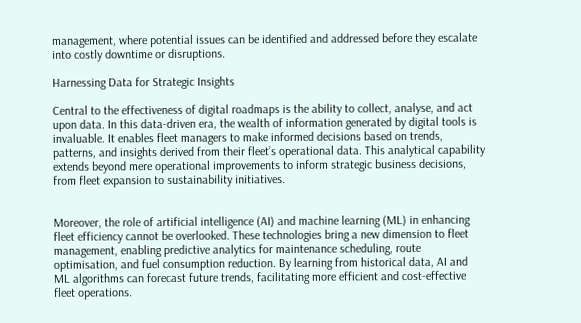management, where potential issues can be identified and addressed before they escalate into costly downtime or disruptions.

Harnessing Data for Strategic Insights

Central to the effectiveness of digital roadmaps is the ability to collect, analyse, and act upon data. In this data-driven era, the wealth of information generated by digital tools is invaluable. It enables fleet managers to make informed decisions based on trends, patterns, and insights derived from their fleet’s operational data. This analytical capability extends beyond mere operational improvements to inform strategic business decisions, from fleet expansion to sustainability initiatives.


Moreover, the role of artificial intelligence (AI) and machine learning (ML) in enhancing fleet efficiency cannot be overlooked. These technologies bring a new dimension to fleet management, enabling predictive analytics for maintenance scheduling, route optimisation, and fuel consumption reduction. By learning from historical data, AI and ML algorithms can forecast future trends, facilitating more efficient and cost-effective fleet operations.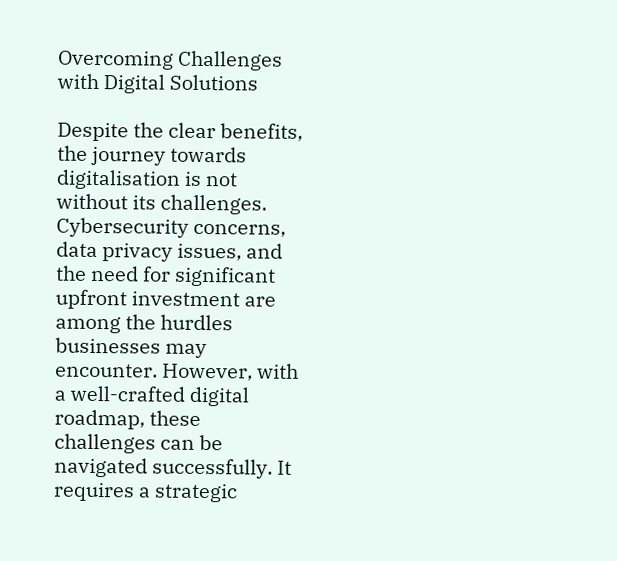Overcoming Challenges with Digital Solutions

Despite the clear benefits, the journey towards digitalisation is not without its challenges. Cybersecurity concerns, data privacy issues, and the need for significant upfront investment are among the hurdles businesses may encounter. However, with a well-crafted digital roadmap, these challenges can be navigated successfully. It requires a strategic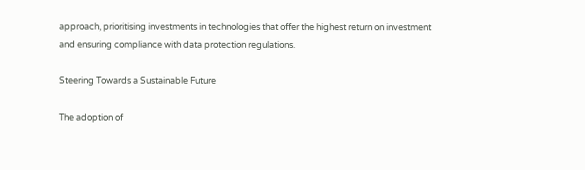approach, prioritising investments in technologies that offer the highest return on investment and ensuring compliance with data protection regulations.

Steering Towards a Sustainable Future

The adoption of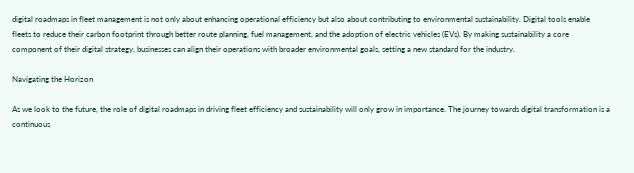digital roadmaps in fleet management is not only about enhancing operational efficiency but also about contributing to environmental sustainability. Digital tools enable fleets to reduce their carbon footprint through better route planning, fuel management, and the adoption of electric vehicles (EVs). By making sustainability a core component of their digital strategy, businesses can align their operations with broader environmental goals, setting a new standard for the industry.

Navigating the Horizon

As we look to the future, the role of digital roadmaps in driving fleet efficiency and sustainability will only grow in importance. The journey towards digital transformation is a continuous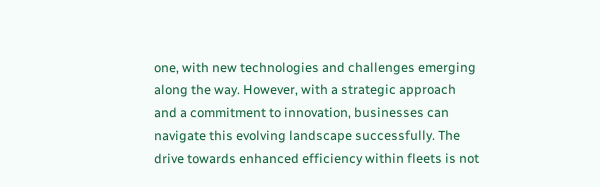one, with new technologies and challenges emerging along the way. However, with a strategic approach and a commitment to innovation, businesses can navigate this evolving landscape successfully. The drive towards enhanced efficiency within fleets is not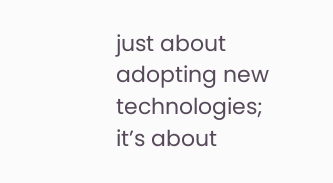just about adopting new technologies; it’s about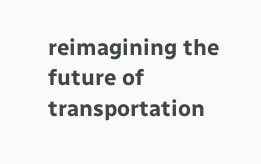reimagining the future of transportation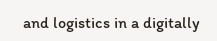and logistics in a digitally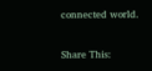connected world.

Share This: